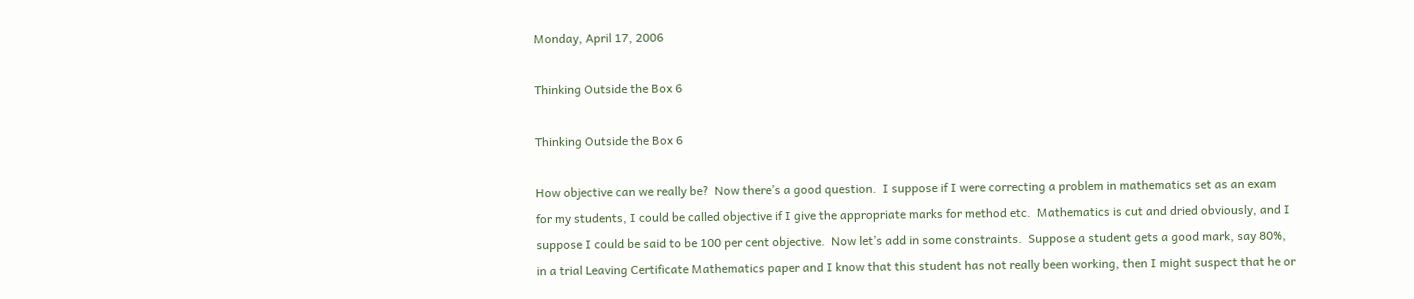Monday, April 17, 2006

Thinking Outside the Box 6

Thinking Outside the Box 6

How objective can we really be?  Now there’s a good question.  I suppose if I were correcting a problem in mathematics set as an exam for my students, I could be called objective if I give the appropriate marks for method etc.  Mathematics is cut and dried obviously, and I suppose I could be said to be 100 per cent objective.  Now let’s add in some constraints.  Suppose a student gets a good mark, say 80%, in a trial Leaving Certificate Mathematics paper and I know that this student has not really been working, then I might suspect that he or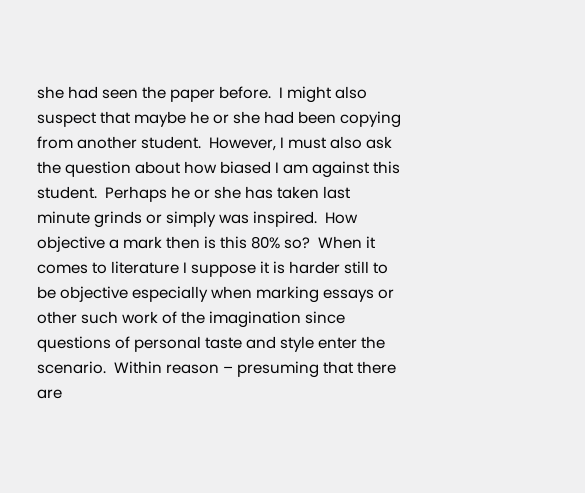she had seen the paper before.  I might also suspect that maybe he or she had been copying from another student.  However, I must also ask the question about how biased I am against this student.  Perhaps he or she has taken last minute grinds or simply was inspired.  How objective a mark then is this 80% so?  When it comes to literature I suppose it is harder still to be objective especially when marking essays or other such work of the imagination since questions of personal taste and style enter the scenario.  Within reason – presuming that there are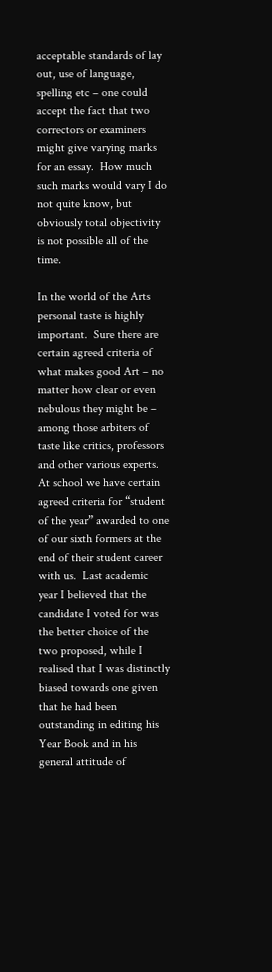acceptable standards of lay out, use of language, spelling etc – one could accept the fact that two correctors or examiners might give varying marks for an essay.  How much such marks would vary I do not quite know, but obviously total objectivity is not possible all of the time.

In the world of the Arts personal taste is highly important.  Sure there are certain agreed criteria of what makes good Art – no matter how clear or even nebulous they might be – among those arbiters of taste like critics, professors and other various experts.  At school we have certain agreed criteria for “student of the year” awarded to one of our sixth formers at the end of their student career with us.  Last academic year I believed that the candidate I voted for was the better choice of the two proposed, while I realised that I was distinctly biased towards one given that he had been outstanding in editing his Year Book and in his general attitude of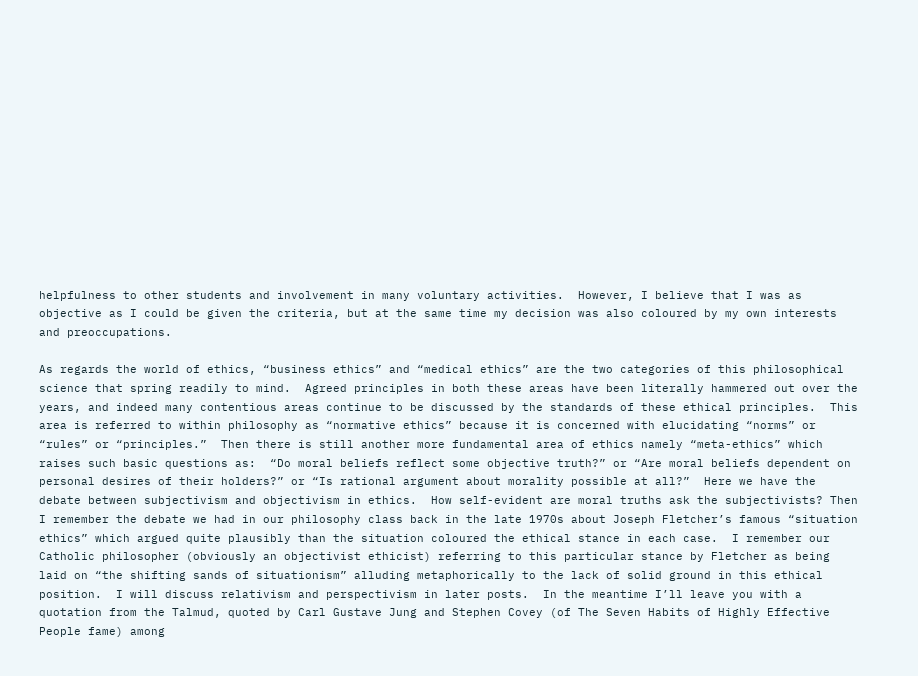helpfulness to other students and involvement in many voluntary activities.  However, I believe that I was as objective as I could be given the criteria, but at the same time my decision was also coloured by my own interests and preoccupations.

As regards the world of ethics, “business ethics” and “medical ethics” are the two categories of this philosophical science that spring readily to mind.  Agreed principles in both these areas have been literally hammered out over the years, and indeed many contentious areas continue to be discussed by the standards of these ethical principles.  This area is referred to within philosophy as “normative ethics” because it is concerned with elucidating “norms” or “rules” or “principles.”  Then there is still another more fundamental area of ethics namely “meta-ethics” which raises such basic questions as:  “Do moral beliefs reflect some objective truth?” or “Are moral beliefs dependent on personal desires of their holders?” or “Is rational argument about morality possible at all?”  Here we have the debate between subjectivism and objectivism in ethics.  How self-evident are moral truths ask the subjectivists? Then I remember the debate we had in our philosophy class back in the late 1970s about Joseph Fletcher’s famous “situation ethics” which argued quite plausibly than the situation coloured the ethical stance in each case.  I remember our Catholic philosopher (obviously an objectivist ethicist) referring to this particular stance by Fletcher as being laid on “the shifting sands of situationism” alluding metaphorically to the lack of solid ground in this ethical position.  I will discuss relativism and perspectivism in later posts.  In the meantime I’ll leave you with a quotation from the Talmud, quoted by Carl Gustave Jung and Stephen Covey (of The Seven Habits of Highly Effective People fame) among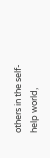others in the self-help world,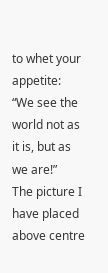to whet your appetite:  “We see the world not as it is, but as we are!”
The picture I have placed above centre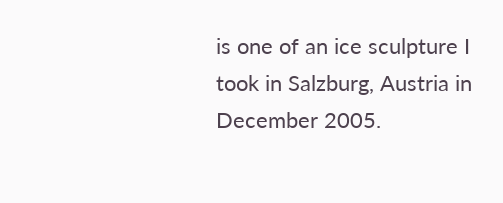is one of an ice sculpture I took in Salzburg, Austria in December 2005.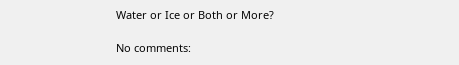Water or Ice or Both or More?

No comments: